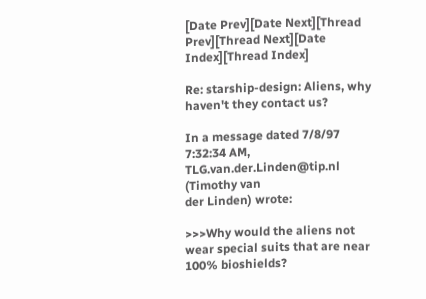[Date Prev][Date Next][Thread Prev][Thread Next][Date Index][Thread Index]

Re: starship-design: Aliens, why haven't they contact us?

In a message dated 7/8/97 7:32:34 AM, TLG.van.der.Linden@tip.nl (Timothy van
der Linden) wrote:

>>>Why would the aliens not wear special suits that are near 100% bioshields?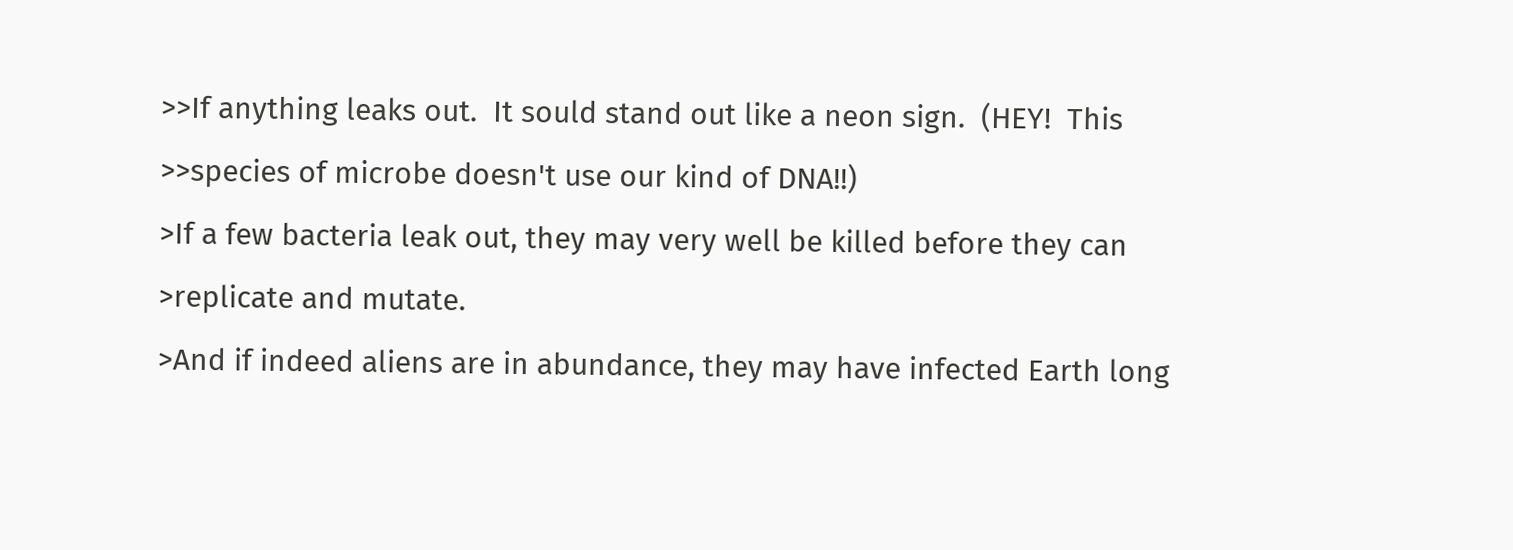>>If anything leaks out.  It sould stand out like a neon sign.  (HEY!  This
>>species of microbe doesn't use our kind of DNA!!)
>If a few bacteria leak out, they may very well be killed before they can
>replicate and mutate.
>And if indeed aliens are in abundance, they may have infected Earth long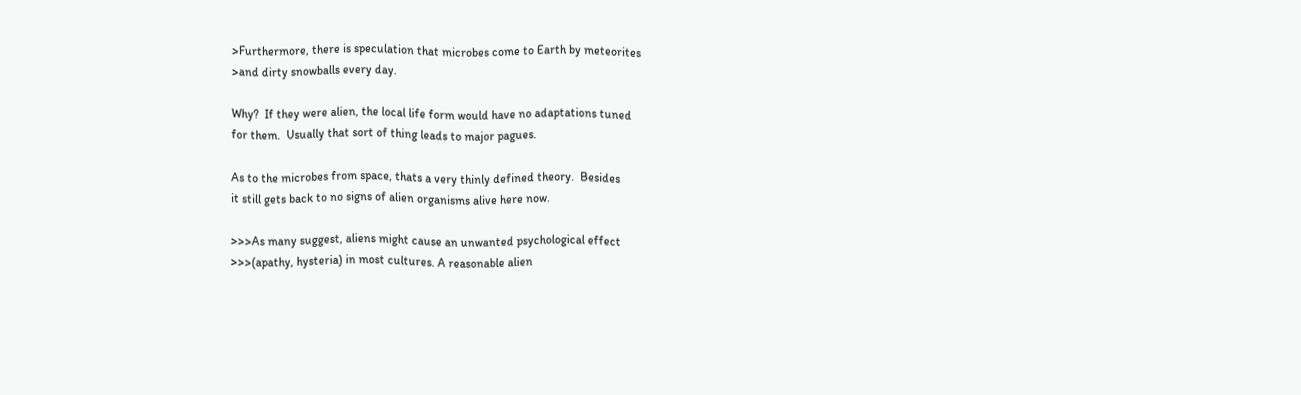>Furthermore, there is speculation that microbes come to Earth by meteorites
>and dirty snowballs every day.

Why?  If they were alien, the local life form would have no adaptations tuned
for them.  Usually that sort of thing leads to major pagues.

As to the microbes from space, thats a very thinly defined theory.  Besides
it still gets back to no signs of alien organisms alive here now.

>>>As many suggest, aliens might cause an unwanted psychological effect
>>>(apathy, hysteria) in most cultures. A reasonable alien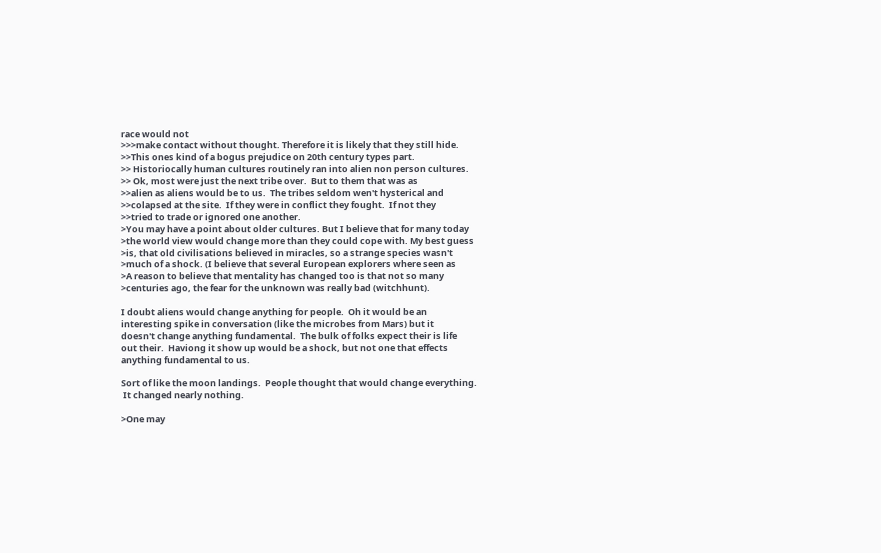race would not
>>>make contact without thought. Therefore it is likely that they still hide.
>>This ones kind of a bogus prejudice on 20th century types part.
>> Historiocally human cultures routinely ran into alien non person cultures.
>> Ok, most were just the next tribe over.  But to them that was as
>>alien as aliens would be to us.  The tribes seldom wen't hysterical and
>>colapsed at the site.  If they were in conflict they fought.  If not they
>>tried to trade or ignored one another.
>You may have a point about older cultures. But I believe that for many today
>the world view would change more than they could cope with. My best guess
>is, that old civilisations believed in miracles, so a strange species wasn't
>much of a shock. (I believe that several European explorers where seen as
>A reason to believe that mentality has changed too is that not so many
>centuries ago, the fear for the unknown was really bad (witchhunt).

I doubt aliens would change anything for people.  Oh it would be an
interesting spike in conversation (like the microbes from Mars) but it
doesn't change anything fundamental.  The bulk of folks expect their is life
out their.  Haviong it show up would be a shock, but not one that effects
anything fundamental to us.

Sort of like the moon landings.  People thought that would change everything.
 It changed nearly nothing.

>One may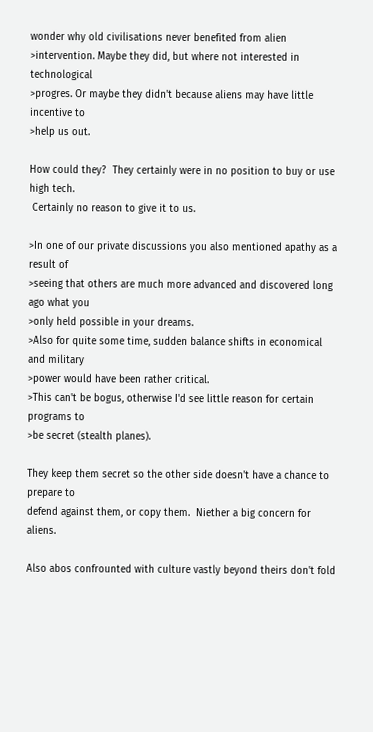wonder why old civilisations never benefited from alien
>intervention. Maybe they did, but where not interested in technological
>progres. Or maybe they didn't because aliens may have little incentive to
>help us out.

How could they?  They certainly were in no position to buy or use high tech.
 Certainly no reason to give it to us.

>In one of our private discussions you also mentioned apathy as a result of
>seeing that others are much more advanced and discovered long ago what you
>only held possible in your dreams.
>Also for quite some time, sudden balance shifts in economical and military
>power would have been rather critical.
>This can't be bogus, otherwise I'd see little reason for certain programs to
>be secret (stealth planes).

They keep them secret so the other side doesn't have a chance to prepare to
defend against them, or copy them.  Niether a big concern for aliens.

Also abos confrounted with culture vastly beyond theirs don't fold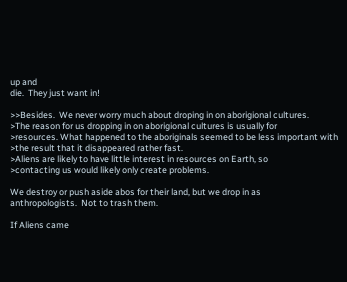up and
die.  They just want in!

>>Besides.  We never worry much about droping in on aborigional cultures.
>The reason for us dropping in on aborigional cultures is usually for
>resources. What happened to the aboriginals seemed to be less important with
>the result that it disappeared rather fast.
>Aliens are likely to have little interest in resources on Earth, so
>contacting us would likely only create problems.

We destroy or push aside abos for their land, but we drop in as
anthropologists.  Not to trash them.

If Aliens came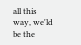all this way, we'ld be the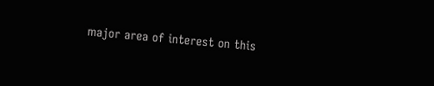major area of interest on this